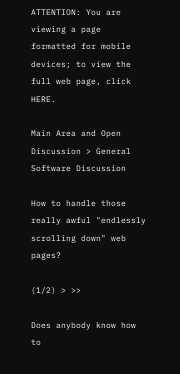ATTENTION: You are viewing a page formatted for mobile devices; to view the full web page, click HERE.

Main Area and Open Discussion > General Software Discussion

How to handle those really awful "endlessly scrolling down" web pages?

(1/2) > >>

Does anybody know how to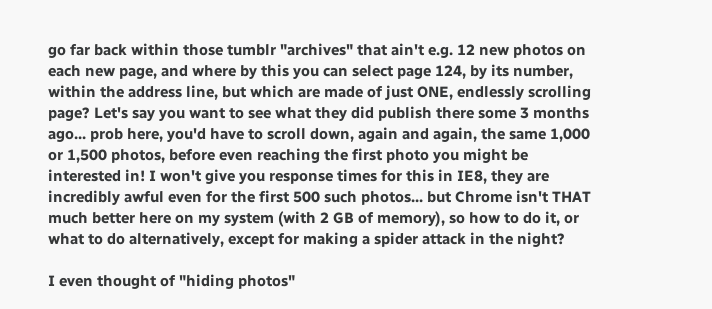go far back within those tumblr "archives" that ain't e.g. 12 new photos on each new page, and where by this you can select page 124, by its number, within the address line, but which are made of just ONE, endlessly scrolling page? Let's say you want to see what they did publish there some 3 months ago... prob here, you'd have to scroll down, again and again, the same 1,000 or 1,500 photos, before even reaching the first photo you might be interested in! I won't give you response times for this in IE8, they are incredibly awful even for the first 500 such photos... but Chrome isn't THAT much better here on my system (with 2 GB of memory), so how to do it, or what to do alternatively, except for making a spider attack in the night?

I even thought of "hiding photos"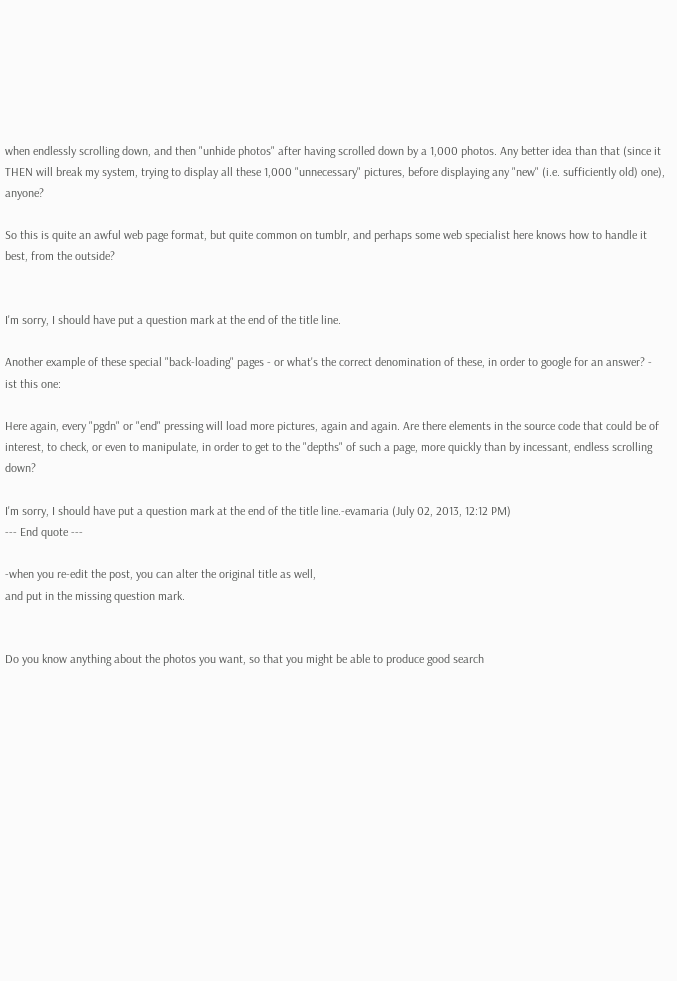when endlessly scrolling down, and then "unhide photos" after having scrolled down by a 1,000 photos. Any better idea than that (since it THEN will break my system, trying to display all these 1,000 "unnecessary" pictures, before displaying any "new" (i.e. sufficiently old) one), anyone?

So this is quite an awful web page format, but quite common on tumblr, and perhaps some web specialist here knows how to handle it best, from the outside?


I'm sorry, I should have put a question mark at the end of the title line.

Another example of these special "back-loading" pages - or what's the correct denomination of these, in order to google for an answer? - ist this one:

Here again, every "pgdn" or "end" pressing will load more pictures, again and again. Are there elements in the source code that could be of interest, to check, or even to manipulate, in order to get to the "depths" of such a page, more quickly than by incessant, endless scrolling down?

I'm sorry, I should have put a question mark at the end of the title line.-evamaria (July 02, 2013, 12:12 PM)
--- End quote ---

-when you re-edit the post, you can alter the original title as well,
and put in the missing question mark.


Do you know anything about the photos you want, so that you might be able to produce good search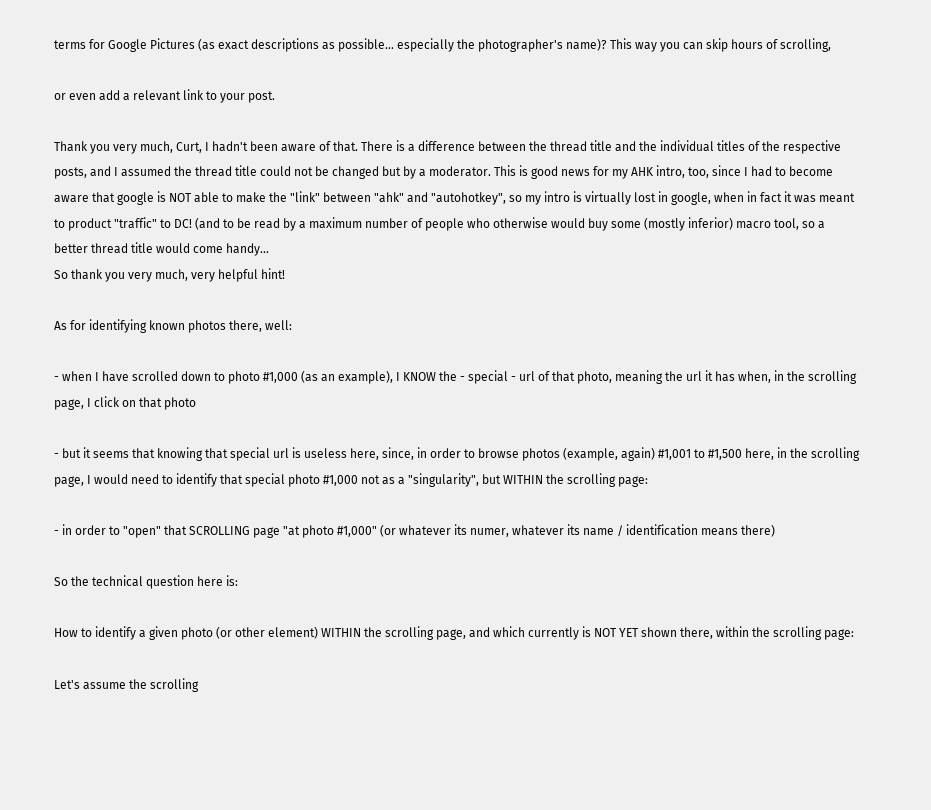terms for Google Pictures (as exact descriptions as possible... especially the photographer's name)? This way you can skip hours of scrolling,

or even add a relevant link to your post.

Thank you very much, Curt, I hadn't been aware of that. There is a difference between the thread title and the individual titles of the respective posts, and I assumed the thread title could not be changed but by a moderator. This is good news for my AHK intro, too, since I had to become aware that google is NOT able to make the "link" between "ahk" and "autohotkey", so my intro is virtually lost in google, when in fact it was meant to product "traffic" to DC! (and to be read by a maximum number of people who otherwise would buy some (mostly inferior) macro tool, so a better thread title would come handy...
So thank you very much, very helpful hint!

As for identifying known photos there, well:

- when I have scrolled down to photo #1,000 (as an example), I KNOW the - special - url of that photo, meaning the url it has when, in the scrolling page, I click on that photo

- but it seems that knowing that special url is useless here, since, in order to browse photos (example, again) #1,001 to #1,500 here, in the scrolling page, I would need to identify that special photo #1,000 not as a "singularity", but WITHIN the scrolling page:

- in order to "open" that SCROLLING page "at photo #1,000" (or whatever its numer, whatever its name / identification means there)

So the technical question here is:

How to identify a given photo (or other element) WITHIN the scrolling page, and which currently is NOT YET shown there, within the scrolling page:

Let's assume the scrolling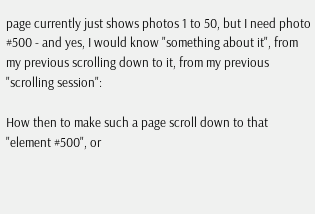page currently just shows photos 1 to 50, but I need photo #500 - and yes, I would know "something about it", from my previous scrolling down to it, from my previous "scrolling session":

How then to make such a page scroll down to that "element #500", or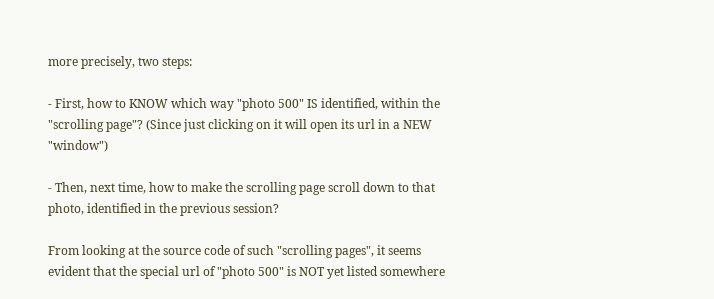more precisely, two steps:

- First, how to KNOW which way "photo 500" IS identified, within the "scrolling page"? (Since just clicking on it will open its url in a NEW "window")

- Then, next time, how to make the scrolling page scroll down to that photo, identified in the previous session?

From looking at the source code of such "scrolling pages", it seems evident that the special url of "photo 500" is NOT yet listed somewhere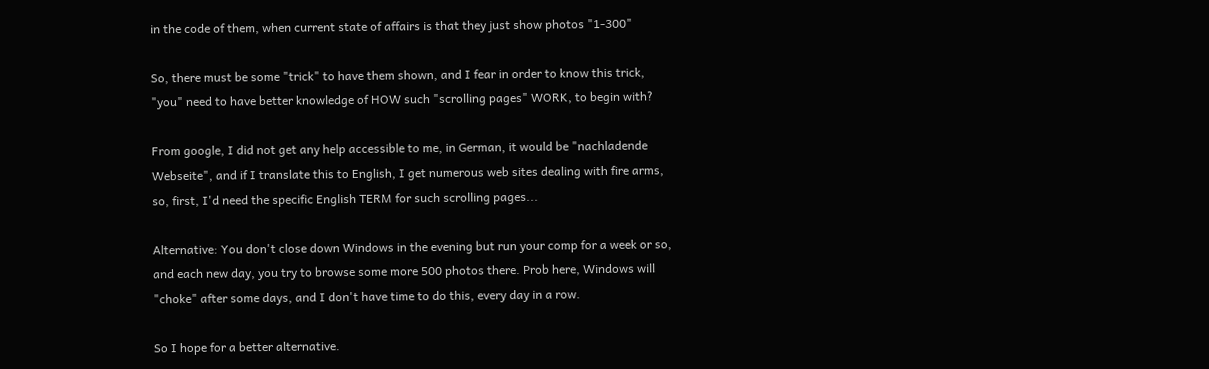in the code of them, when current state of affairs is that they just show photos "1-300"

So, there must be some "trick" to have them shown, and I fear in order to know this trick, "you" need to have better knowledge of HOW such "scrolling pages" WORK, to begin with?

From google, I did not get any help accessible to me, in German, it would be "nachladende Webseite", and if I translate this to English, I get numerous web sites dealing with fire arms, so, first, I'd need the specific English TERM for such scrolling pages...

Alternative: You don't close down Windows in the evening but run your comp for a week or so, and each new day, you try to browse some more 500 photos there. Prob here, Windows will "choke" after some days, and I don't have time to do this, every day in a row.

So I hope for a better alternative.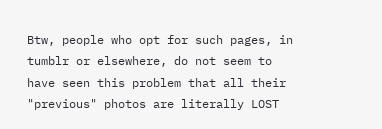Btw, people who opt for such pages, in tumblr or elsewhere, do not seem to have seen this problem that all their "previous" photos are literally LOST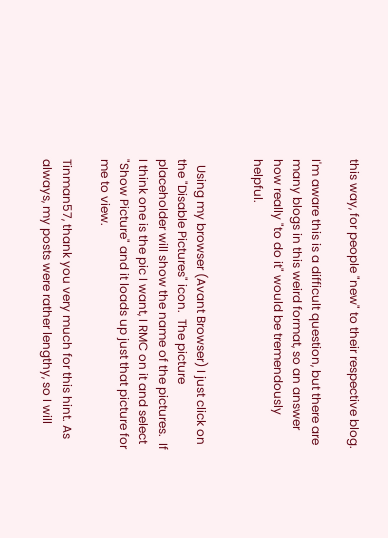this way, for people "new" to their respective blog.

I'm aware this is a difficult question, but there are many blogs in this weird format, so an answer how really "to do it" would be tremendously helpful.


  Using my browser (Avant Browser) I just click on the "Disable Pictures" icon.  The picture placeholder will show the name of the pictures.  If I think one is the pic I want, I RMC on it and select "Show Picture" and it loads up just that picture for me to view.

Tinman57, thank you very much for this hint. As always, my posts were rather lengthy, so I will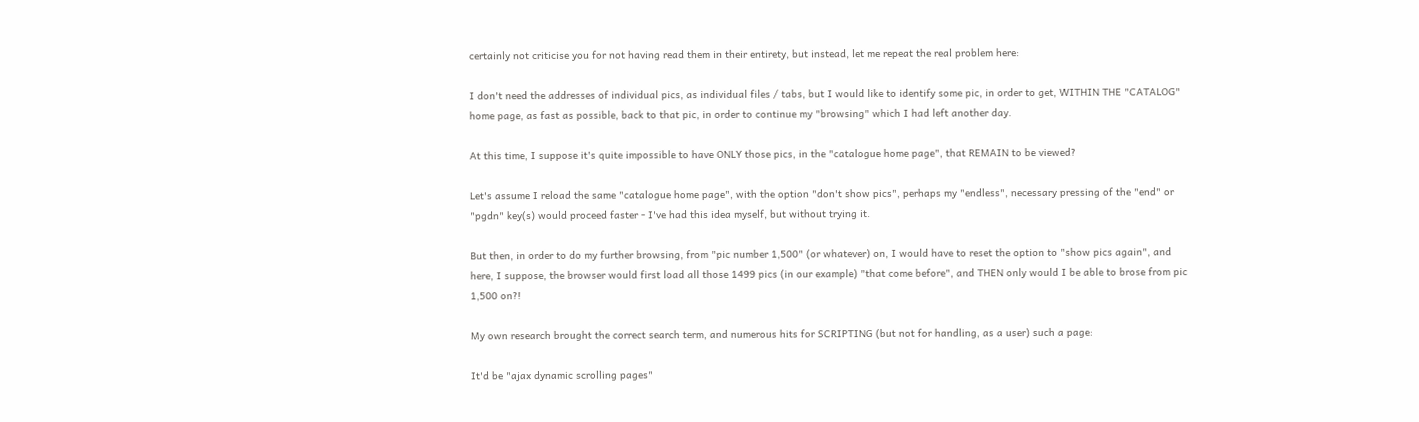certainly not criticise you for not having read them in their entirety, but instead, let me repeat the real problem here:

I don't need the addresses of individual pics, as individual files / tabs, but I would like to identify some pic, in order to get, WITHIN THE "CATALOG" home page, as fast as possible, back to that pic, in order to continue my "browsing" which I had left another day.

At this time, I suppose it's quite impossible to have ONLY those pics, in the "catalogue home page", that REMAIN to be viewed?

Let's assume I reload the same "catalogue home page", with the option "don't show pics", perhaps my "endless", necessary pressing of the "end" or "pgdn" key(s) would proceed faster - I've had this idea myself, but without trying it.

But then, in order to do my further browsing, from "pic number 1,500" (or whatever) on, I would have to reset the option to "show pics again", and here, I suppose, the browser would first load all those 1499 pics (in our example) "that come before", and THEN only would I be able to brose from pic 1,500 on?!

My own research brought the correct search term, and numerous hits for SCRIPTING (but not for handling, as a user) such a page:

It'd be "ajax dynamic scrolling pages"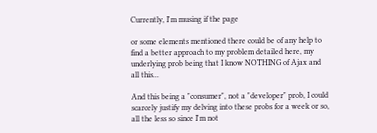Currently, I'm musing if the page

or some elements mentioned there could be of any help to find a better approach to my problem detailed here, my underlying prob being that I know NOTHING of Ajax and all this...

And this being a "consumer", not a "developer" prob, I could scarcely justify my delving into these probs for a week or so, all the less so since I'm not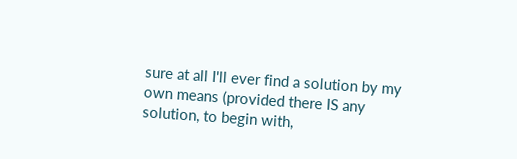sure at all I'll ever find a solution by my own means (provided there IS any solution, to begin with,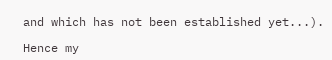and which has not been established yet...).

Hence my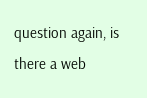question again, is there a web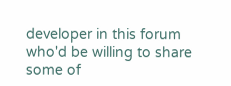developer in this forum who'd be willing to share some of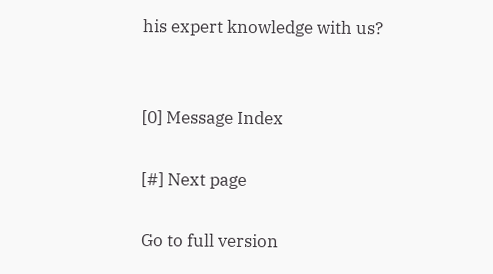his expert knowledge with us?


[0] Message Index

[#] Next page

Go to full version